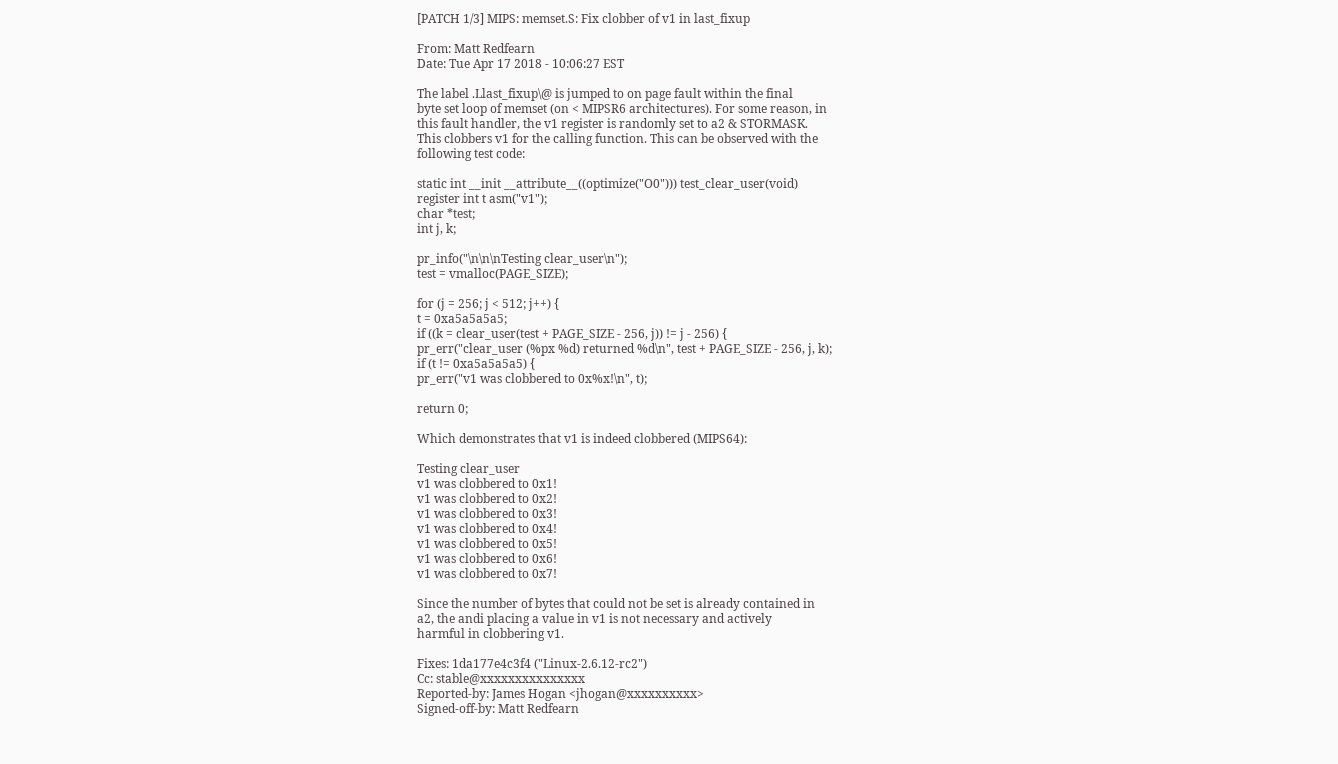[PATCH 1/3] MIPS: memset.S: Fix clobber of v1 in last_fixup

From: Matt Redfearn
Date: Tue Apr 17 2018 - 10:06:27 EST

The label .Llast_fixup\@ is jumped to on page fault within the final
byte set loop of memset (on < MIPSR6 architectures). For some reason, in
this fault handler, the v1 register is randomly set to a2 & STORMASK.
This clobbers v1 for the calling function. This can be observed with the
following test code:

static int __init __attribute__((optimize("O0"))) test_clear_user(void)
register int t asm("v1");
char *test;
int j, k;

pr_info("\n\n\nTesting clear_user\n");
test = vmalloc(PAGE_SIZE);

for (j = 256; j < 512; j++) {
t = 0xa5a5a5a5;
if ((k = clear_user(test + PAGE_SIZE - 256, j)) != j - 256) {
pr_err("clear_user (%px %d) returned %d\n", test + PAGE_SIZE - 256, j, k);
if (t != 0xa5a5a5a5) {
pr_err("v1 was clobbered to 0x%x!\n", t);

return 0;

Which demonstrates that v1 is indeed clobbered (MIPS64):

Testing clear_user
v1 was clobbered to 0x1!
v1 was clobbered to 0x2!
v1 was clobbered to 0x3!
v1 was clobbered to 0x4!
v1 was clobbered to 0x5!
v1 was clobbered to 0x6!
v1 was clobbered to 0x7!

Since the number of bytes that could not be set is already contained in
a2, the andi placing a value in v1 is not necessary and actively
harmful in clobbering v1.

Fixes: 1da177e4c3f4 ("Linux-2.6.12-rc2")
Cc: stable@xxxxxxxxxxxxxxx
Reported-by: James Hogan <jhogan@xxxxxxxxxx>
Signed-off-by: Matt Redfearn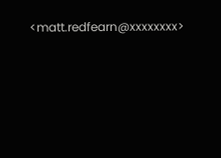<matt.redfearn@xxxxxxxx>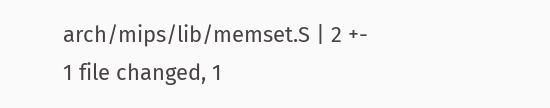arch/mips/lib/memset.S | 2 +-
1 file changed, 1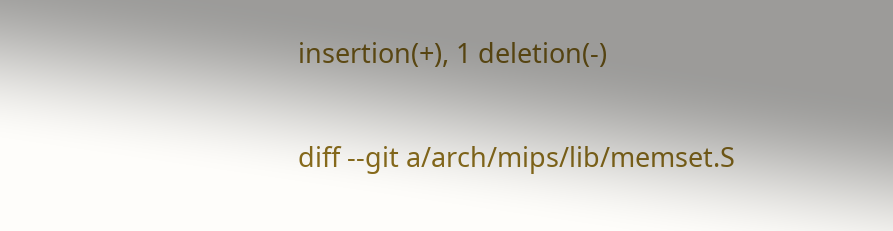insertion(+), 1 deletion(-)

diff --git a/arch/mips/lib/memset.S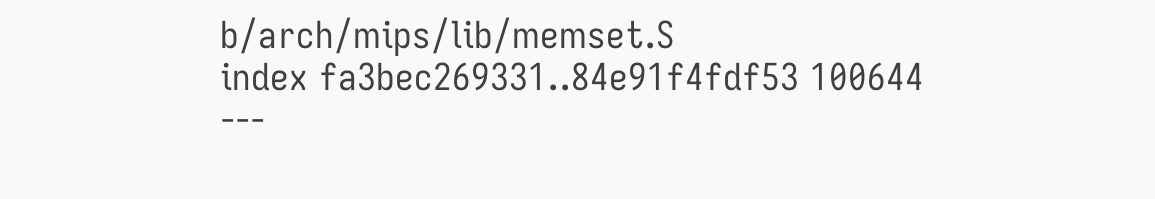b/arch/mips/lib/memset.S
index fa3bec269331..84e91f4fdf53 100644
---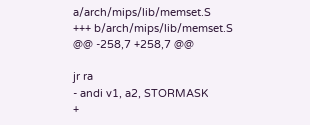a/arch/mips/lib/memset.S
+++ b/arch/mips/lib/memset.S
@@ -258,7 +258,7 @@

jr ra
- andi v1, a2, STORMASK
+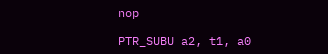nop

PTR_SUBU a2, t1, a0